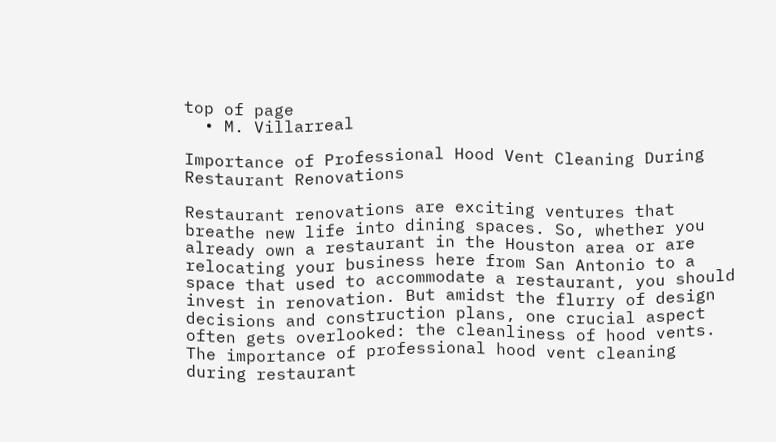top of page
  • M. Villarreal

Importance of Professional Hood Vent Cleaning During Restaurant Renovations

Restaurant renovations are exciting ventures that breathe new life into dining spaces. So, whether you already own a restaurant in the Houston area or are relocating your business here from San Antonio to a space that used to accommodate a restaurant, you should invest in renovation. But amidst the flurry of design decisions and construction plans, one crucial aspect often gets overlooked: the cleanliness of hood vents. The importance of professional hood vent cleaning during restaurant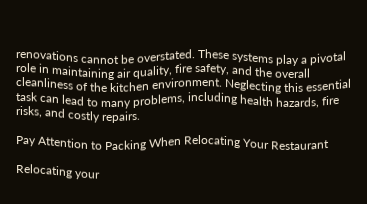renovations cannot be overstated. These systems play a pivotal role in maintaining air quality, fire safety, and the overall cleanliness of the kitchen environment. Neglecting this essential task can lead to many problems, including health hazards, fire risks, and costly repairs.

Pay Attention to Packing When Relocating Your Restaurant

Relocating your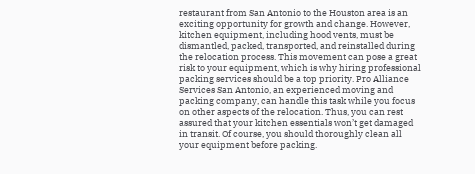restaurant from San Antonio to the Houston area is an exciting opportunity for growth and change. However, kitchen equipment, including hood vents, must be dismantled, packed, transported, and reinstalled during the relocation process. This movement can pose a great risk to your equipment, which is why hiring professional packing services should be a top priority. Pro Alliance Services San Antonio, an experienced moving and packing company, can handle this task while you focus on other aspects of the relocation. Thus, you can rest assured that your kitchen essentials won’t get damaged in transit. Of course, you should thoroughly clean all your equipment before packing.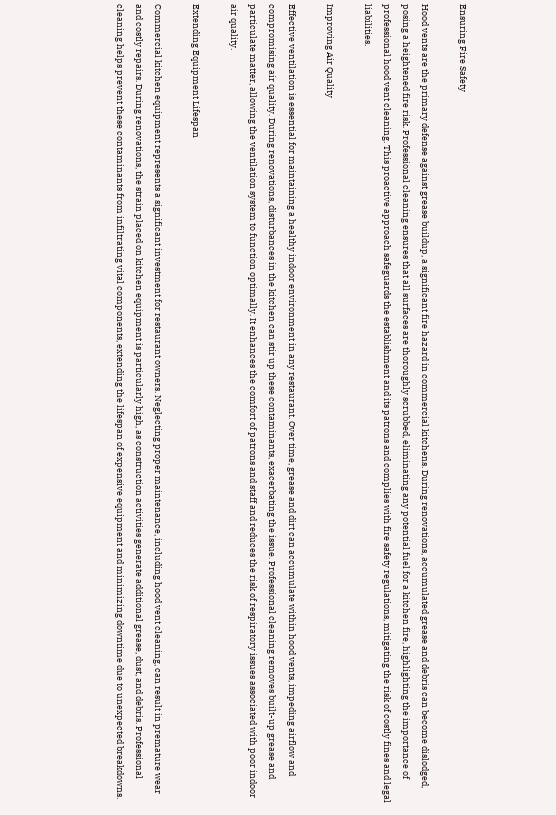Ensuring Fire Safety

Hood vents are the primary defense against grease buildup, a significant fire hazard in commercial kitchens. During renovations, accumulated grease and debris can become dislodged, posing a heightened fire risk. Professional cleaning ensures that all surfaces are thoroughly scrubbed, eliminating any potential fuel for a kitchen fire, highlighting the importance of professional hood vent cleaning. This proactive approach safeguards the establishment and its patrons and complies with fire safety regulations, mitigating the risk of costly fines and legal liabilities.

Improving Air Quality

Effective ventilation is essential for maintaining a healthy indoor environment in any restaurant. Over time, grease and dirt can accumulate within hood vents, impeding airflow and compromising air quality. During renovations, disturbances in the kitchen can stir up these contaminants, exacerbating the issue. Professional cleaning removes built-up grease and particulate matter, allowing the ventilation system to function optimally. It enhances the comfort of patrons and staff and reduces the risk of respiratory issues associated with poor indoor air quality.

Extending Equipment Lifespan

Commercial kitchen equipment represents a significant investment for restaurant owners. Neglecting proper maintenance, including hood vent cleaning, can result in premature wear and costly repairs. During renovations, the strain placed on kitchen equipment is particularly high, as construction activities generate additional grease, dust, and debris. Professional cleaning helps prevent these contaminants from infiltrating vital components, extending the lifespan of expensive equipment and minimizing downtime due to unexpected breakdowns.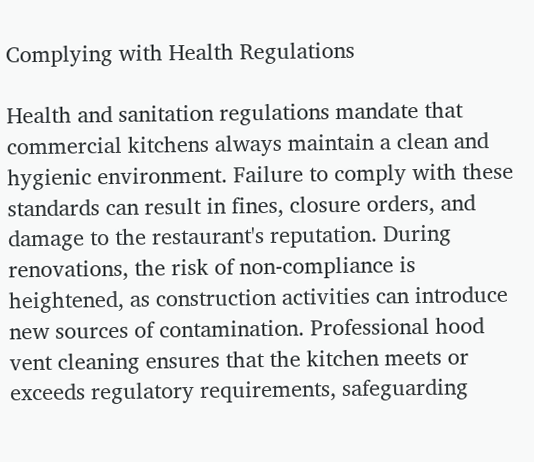Complying with Health Regulations

Health and sanitation regulations mandate that commercial kitchens always maintain a clean and hygienic environment. Failure to comply with these standards can result in fines, closure orders, and damage to the restaurant's reputation. During renovations, the risk of non-compliance is heightened, as construction activities can introduce new sources of contamination. Professional hood vent cleaning ensures that the kitchen meets or exceeds regulatory requirements, safeguarding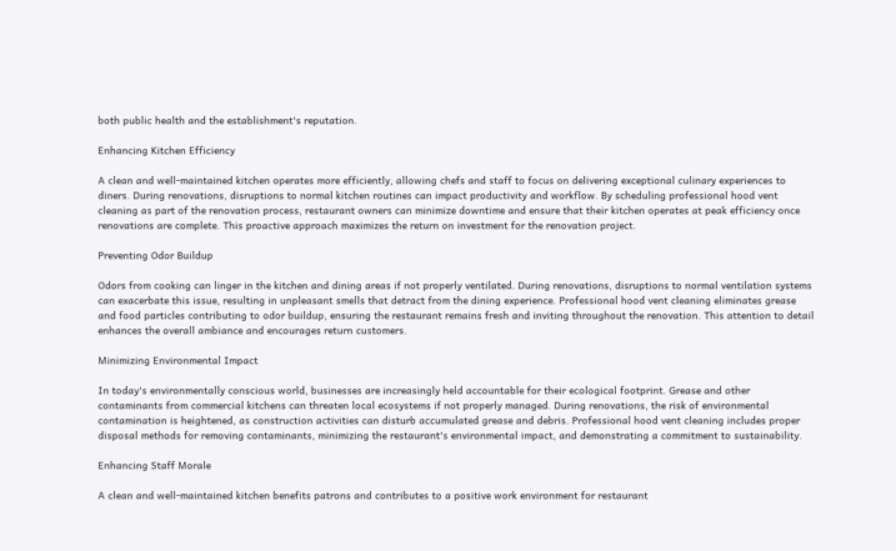both public health and the establishment's reputation.

Enhancing Kitchen Efficiency

A clean and well-maintained kitchen operates more efficiently, allowing chefs and staff to focus on delivering exceptional culinary experiences to diners. During renovations, disruptions to normal kitchen routines can impact productivity and workflow. By scheduling professional hood vent cleaning as part of the renovation process, restaurant owners can minimize downtime and ensure that their kitchen operates at peak efficiency once renovations are complete. This proactive approach maximizes the return on investment for the renovation project.

Preventing Odor Buildup

Odors from cooking can linger in the kitchen and dining areas if not properly ventilated. During renovations, disruptions to normal ventilation systems can exacerbate this issue, resulting in unpleasant smells that detract from the dining experience. Professional hood vent cleaning eliminates grease and food particles contributing to odor buildup, ensuring the restaurant remains fresh and inviting throughout the renovation. This attention to detail enhances the overall ambiance and encourages return customers.

Minimizing Environmental Impact

In today's environmentally conscious world, businesses are increasingly held accountable for their ecological footprint. Grease and other contaminants from commercial kitchens can threaten local ecosystems if not properly managed. During renovations, the risk of environmental contamination is heightened, as construction activities can disturb accumulated grease and debris. Professional hood vent cleaning includes proper disposal methods for removing contaminants, minimizing the restaurant's environmental impact, and demonstrating a commitment to sustainability.

Enhancing Staff Morale

A clean and well-maintained kitchen benefits patrons and contributes to a positive work environment for restaurant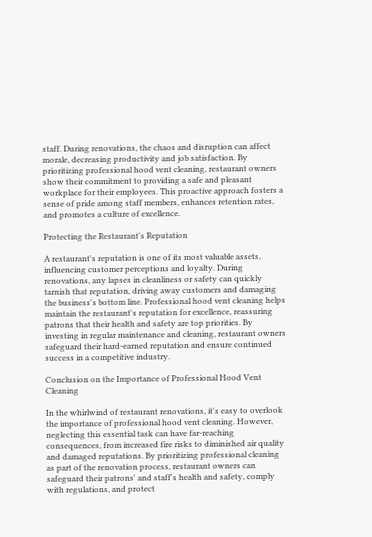staff. During renovations, the chaos and disruption can affect morale, decreasing productivity and job satisfaction. By prioritizing professional hood vent cleaning, restaurant owners show their commitment to providing a safe and pleasant workplace for their employees. This proactive approach fosters a sense of pride among staff members, enhances retention rates, and promotes a culture of excellence.

Protecting the Restaurant's Reputation

A restaurant's reputation is one of its most valuable assets, influencing customer perceptions and loyalty. During renovations, any lapses in cleanliness or safety can quickly tarnish that reputation, driving away customers and damaging the business's bottom line. Professional hood vent cleaning helps maintain the restaurant's reputation for excellence, reassuring patrons that their health and safety are top priorities. By investing in regular maintenance and cleaning, restaurant owners safeguard their hard-earned reputation and ensure continued success in a competitive industry.

Conclusion on the Importance of Professional Hood Vent Cleaning

In the whirlwind of restaurant renovations, it's easy to overlook the importance of professional hood vent cleaning. However, neglecting this essential task can have far-reaching consequences, from increased fire risks to diminished air quality and damaged reputations. By prioritizing professional cleaning as part of the renovation process, restaurant owners can safeguard their patrons' and staff's health and safety, comply with regulations, and protect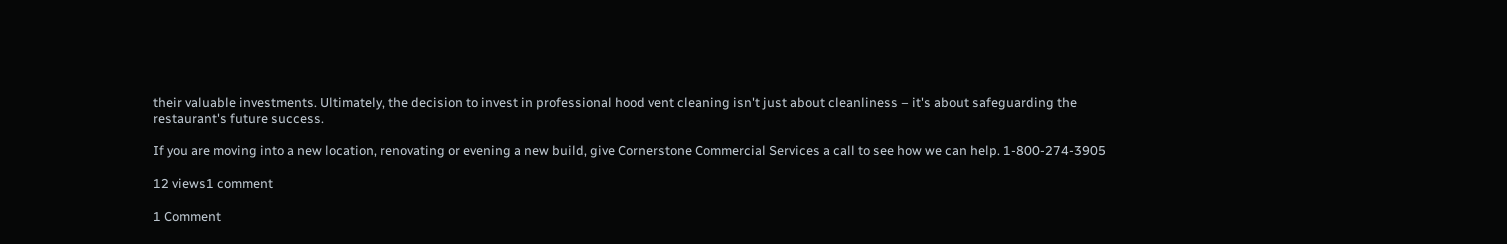their valuable investments. Ultimately, the decision to invest in professional hood vent cleaning isn't just about cleanliness – it's about safeguarding the restaurant's future success.

If you are moving into a new location, renovating or evening a new build, give Cornerstone Commercial Services a call to see how we can help. 1-800-274-3905

12 views1 comment

1 Comment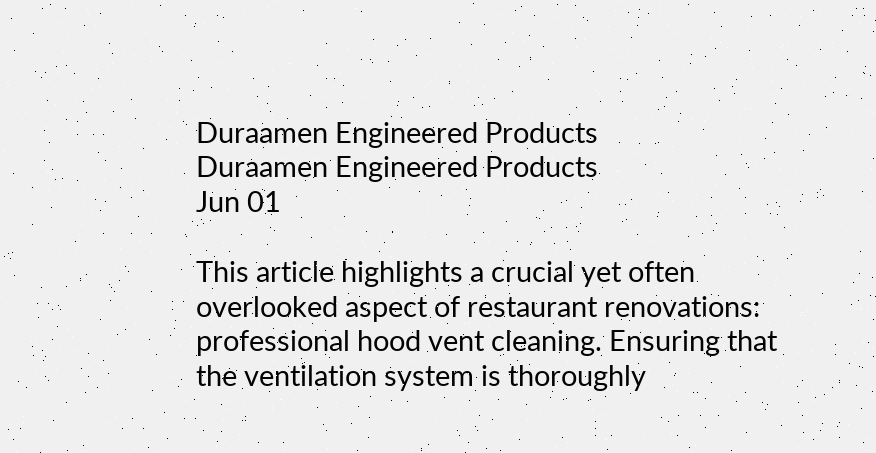Duraamen Engineered Products
Duraamen Engineered Products
Jun 01

This article highlights a crucial yet often overlooked aspect of restaurant renovations: professional hood vent cleaning. Ensuring that the ventilation system is thoroughly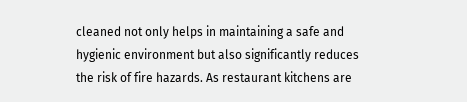cleaned not only helps in maintaining a safe and hygienic environment but also significantly reduces the risk of fire hazards. As restaurant kitchens are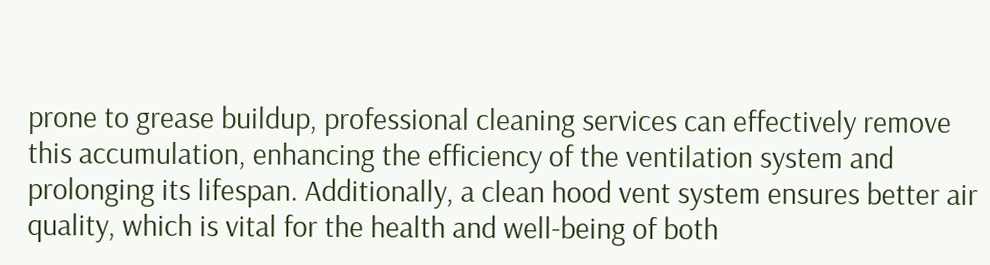prone to grease buildup, professional cleaning services can effectively remove this accumulation, enhancing the efficiency of the ventilation system and prolonging its lifespan. Additionally, a clean hood vent system ensures better air quality, which is vital for the health and well-being of both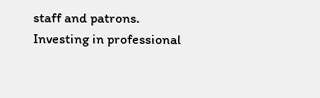staff and patrons. Investing in professional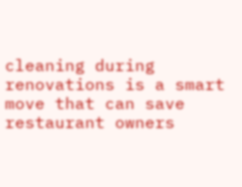cleaning during renovations is a smart move that can save restaurant owners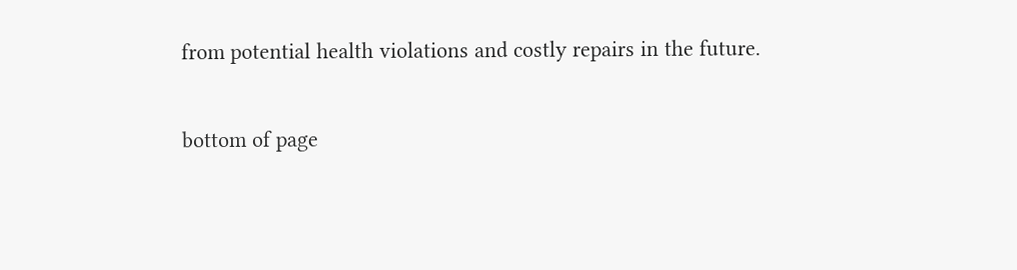from potential health violations and costly repairs in the future.

bottom of page